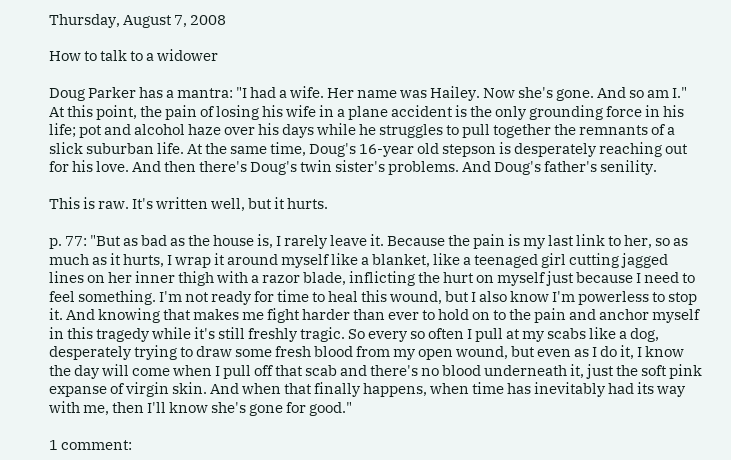Thursday, August 7, 2008

How to talk to a widower

Doug Parker has a mantra: "I had a wife. Her name was Hailey. Now she's gone. And so am I." At this point, the pain of losing his wife in a plane accident is the only grounding force in his life; pot and alcohol haze over his days while he struggles to pull together the remnants of a slick suburban life. At the same time, Doug's 16-year old stepson is desperately reaching out for his love. And then there's Doug's twin sister's problems. And Doug's father's senility.

This is raw. It's written well, but it hurts.

p. 77: "But as bad as the house is, I rarely leave it. Because the pain is my last link to her, so as much as it hurts, I wrap it around myself like a blanket, like a teenaged girl cutting jagged lines on her inner thigh with a razor blade, inflicting the hurt on myself just because I need to feel something. I'm not ready for time to heal this wound, but I also know I'm powerless to stop it. And knowing that makes me fight harder than ever to hold on to the pain and anchor myself in this tragedy while it's still freshly tragic. So every so often I pull at my scabs like a dog, desperately trying to draw some fresh blood from my open wound, but even as I do it, I know the day will come when I pull off that scab and there's no blood underneath it, just the soft pink expanse of virgin skin. And when that finally happens, when time has inevitably had its way with me, then I'll know she's gone for good."

1 comment: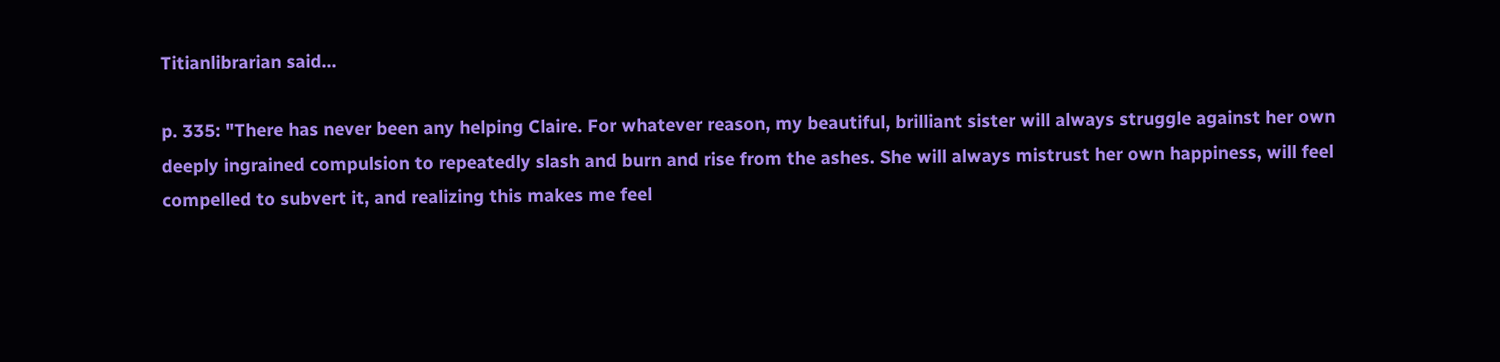Titianlibrarian said...

p. 335: "There has never been any helping Claire. For whatever reason, my beautiful, brilliant sister will always struggle against her own deeply ingrained compulsion to repeatedly slash and burn and rise from the ashes. She will always mistrust her own happiness, will feel compelled to subvert it, and realizing this makes me feel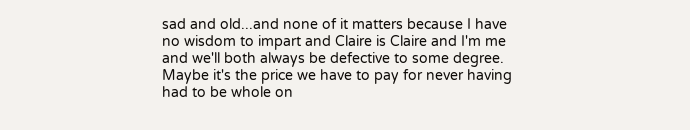sad and old...and none of it matters because I have no wisdom to impart and Claire is Claire and I'm me and we'll both always be defective to some degree. Maybe it's the price we have to pay for never having had to be whole on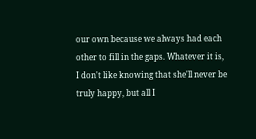our own because we always had each other to fill in the gaps. Whatever it is, I don't like knowing that she'll never be truly happy, but all I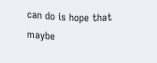can do is hope that maybe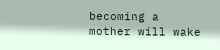becoming a mother will wake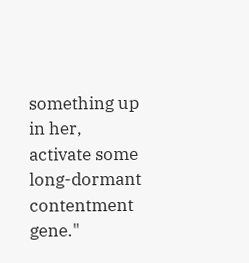something up in her, activate some long-dormant contentment gene."